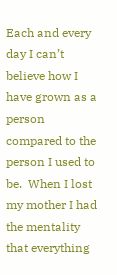Each and every day I can’t believe how I have grown as a person compared to the person I used to be.  When I lost my mother I had the mentality that everything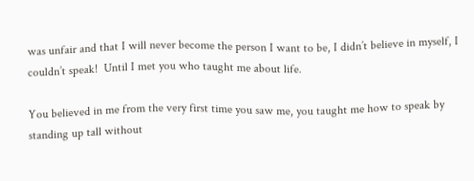was unfair and that I will never become the person I want to be, I didn’t believe in myself, I couldn’t speak!  Until I met you who taught me about life.

You believed in me from the very first time you saw me, you taught me how to speak by standing up tall without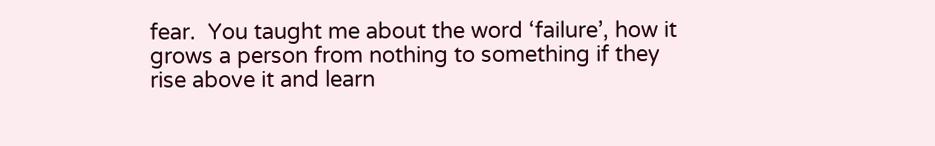fear.  You taught me about the word ‘failure’, how it grows a person from nothing to something if they rise above it and learn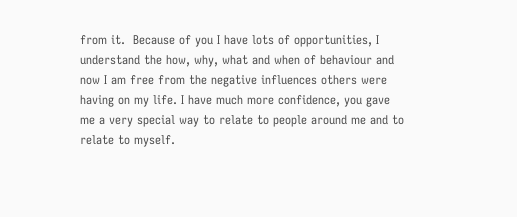from it.  Because of you I have lots of opportunities, I understand the how, why, what and when of behaviour and now I am free from the negative influences others were having on my life. I have much more confidence, you gave me a very special way to relate to people around me and to relate to myself.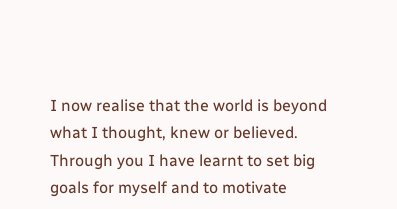I now realise that the world is beyond what I thought, knew or believed.  Through you I have learnt to set big goals for myself and to motivate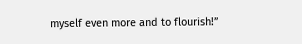myself even more and to flourish!”